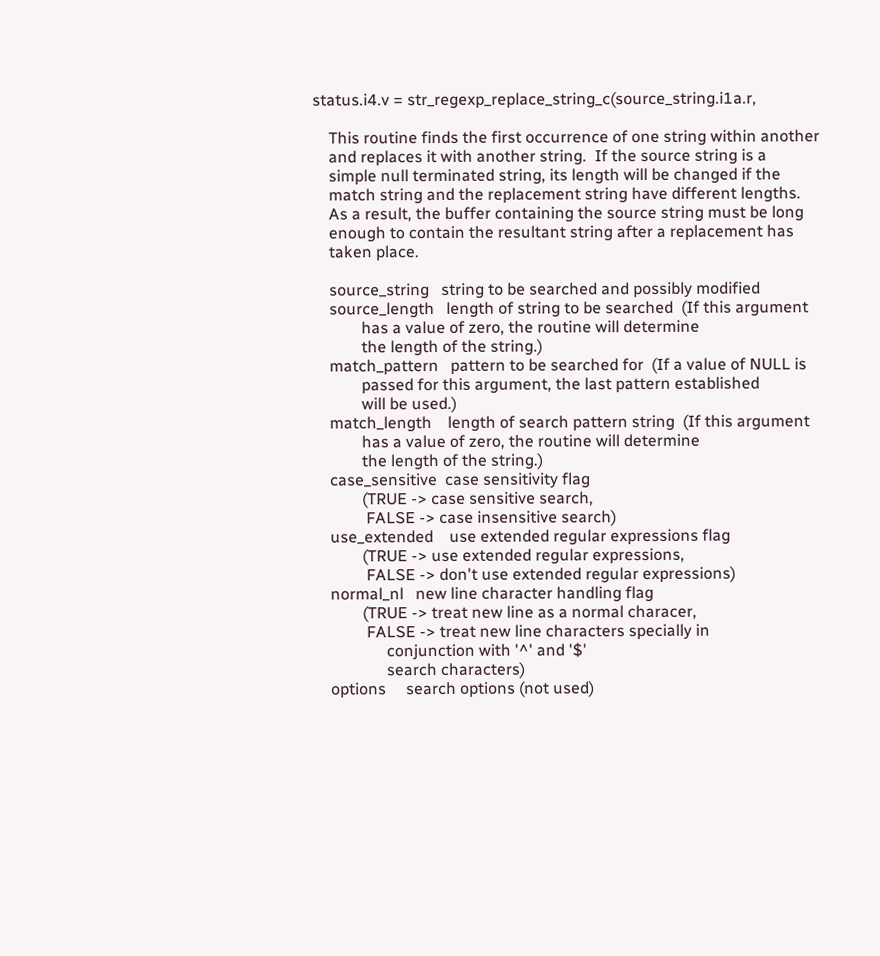status.i4.v = str_regexp_replace_string_c(source_string.i1a.r,

    This routine finds the first occurrence of one string within another
    and replaces it with another string.  If the source string is a
    simple null terminated string, its length will be changed if the
    match string and the replacement string have different lengths.
    As a result, the buffer containing the source string must be long
    enough to contain the resultant string after a replacement has
    taken place.

    source_string   string to be searched and possibly modified
    source_length   length of string to be searched  (If this argument
            has a value of zero, the routine will determine
            the length of the string.)
    match_pattern   pattern to be searched for  (If a value of NULL is
            passed for this argument, the last pattern established
            will be used.)
    match_length    length of search pattern string  (If this argument
            has a value of zero, the routine will determine
            the length of the string.)
    case_sensitive  case sensitivity flag
            (TRUE -> case sensitive search,
             FALSE -> case insensitive search)
    use_extended    use extended regular expressions flag
            (TRUE -> use extended regular expressions,
             FALSE -> don't use extended regular expressions)
    normal_nl   new line character handling flag
            (TRUE -> treat new line as a normal characer,
             FALSE -> treat new line characters specially in
                  conjunction with '^' and '$'
                  search characters)
    options     search options (not used)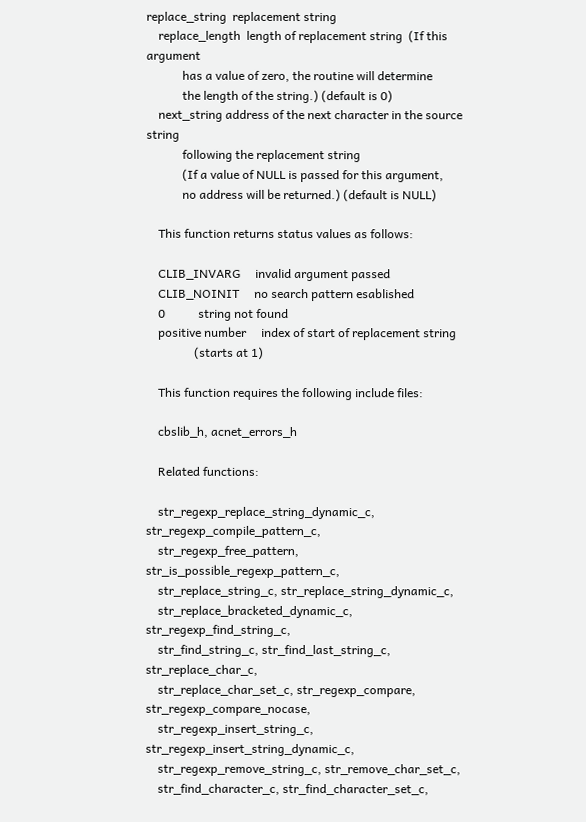replace_string  replacement string
    replace_length  length of replacement string  (If this argument
            has a value of zero, the routine will determine
            the length of the string.) (default is 0)
    next_string address of the next character in the source string
            following the replacement string
            (If a value of NULL is passed for this argument,
            no address will be returned.) (default is NULL)

    This function returns status values as follows:

    CLIB_INVARG     invalid argument passed
    CLIB_NOINIT     no search pattern esablished
    0           string not found
    positive number     index of start of replacement string
                (starts at 1)

    This function requires the following include files:

    cbslib_h, acnet_errors_h

    Related functions:

    str_regexp_replace_string_dynamic_c, str_regexp_compile_pattern_c,
    str_regexp_free_pattern, str_is_possible_regexp_pattern_c,
    str_replace_string_c, str_replace_string_dynamic_c,
    str_replace_bracketed_dynamic_c, str_regexp_find_string_c,
    str_find_string_c, str_find_last_string_c, str_replace_char_c,
    str_replace_char_set_c, str_regexp_compare, str_regexp_compare_nocase,
    str_regexp_insert_string_c, str_regexp_insert_string_dynamic_c,
    str_regexp_remove_string_c, str_remove_char_set_c,
    str_find_character_c, str_find_character_set_c,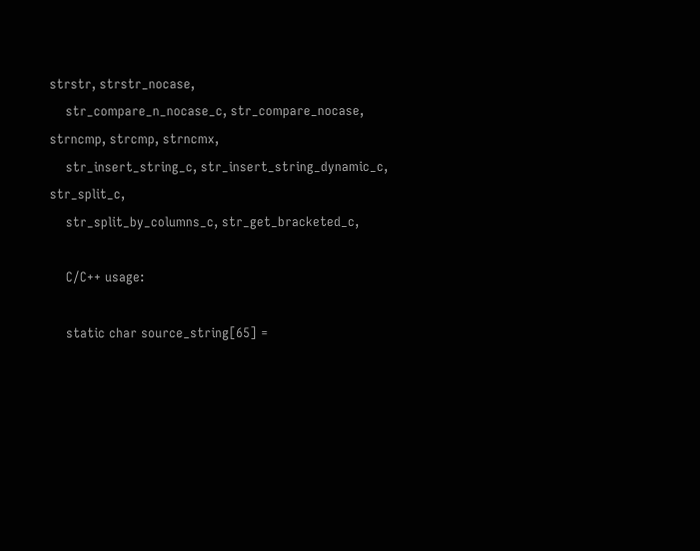strstr, strstr_nocase,
    str_compare_n_nocase_c, str_compare_nocase, strncmp, strcmp, strncmx,
    str_insert_string_c, str_insert_string_dynamic_c, str_split_c,
    str_split_by_columns_c, str_get_bracketed_c,

    C/C++ usage:

    static char source_string[65] =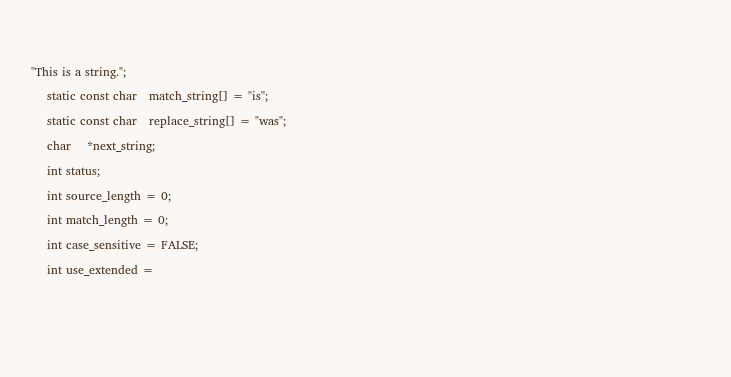"This is a string.";
    static const char   match_string[] = "is";
    static const char   replace_string[] = "was";
    char    *next_string;
    int status;
    int source_length = 0;
    int match_length = 0;
    int case_sensitive = FALSE;
    int use_extended =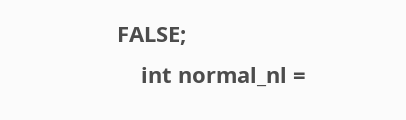FALSE;
    int normal_nl =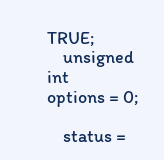TRUE;
    unsigned int    options = 0;

    status =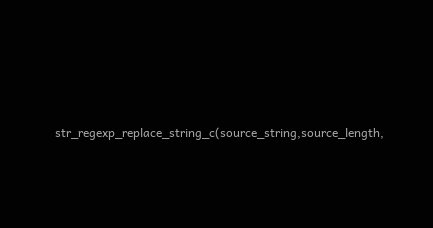str_regexp_replace_string_c(source_string,source_length,